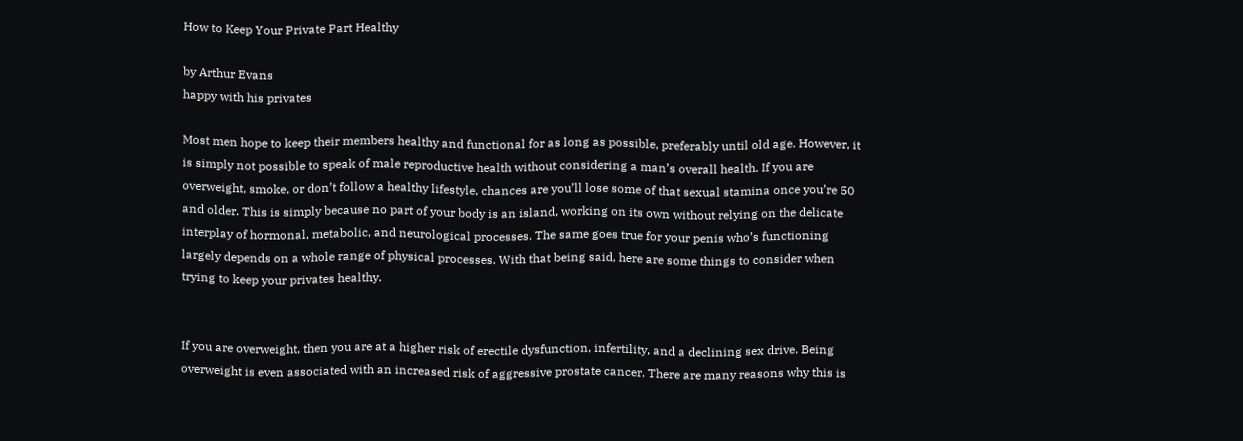How to Keep Your Private Part Healthy

by Arthur Evans
happy with his privates

Most men hope to keep their members healthy and functional for as long as possible, preferably until old age. However, it is simply not possible to speak of male reproductive health without considering a man’s overall health. If you are overweight, smoke, or don’t follow a healthy lifestyle, chances are you’ll lose some of that sexual stamina once you’re 50 and older. This is simply because no part of your body is an island, working on its own without relying on the delicate interplay of hormonal, metabolic, and neurological processes. The same goes true for your penis who’s functioning largely depends on a whole range of physical processes. With that being said, here are some things to consider when trying to keep your privates healthy.


If you are overweight, then you are at a higher risk of erectile dysfunction, infertility, and a declining sex drive. Being overweight is even associated with an increased risk of aggressive prostate cancer. There are many reasons why this is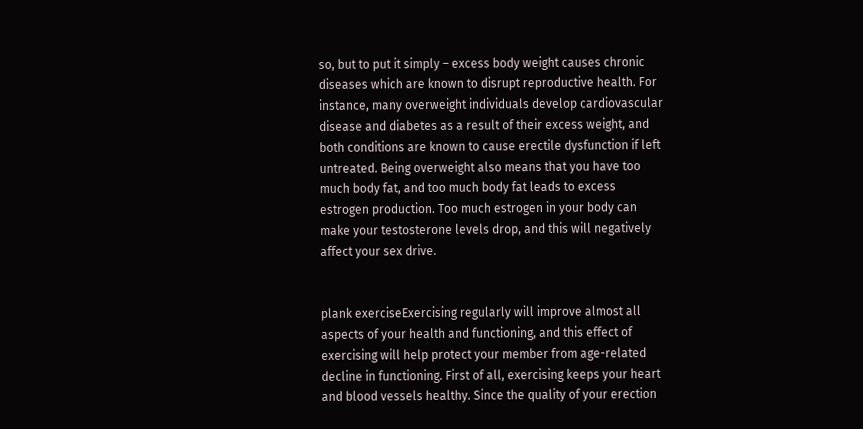so, but to put it simply – excess body weight causes chronic diseases which are known to disrupt reproductive health. For instance, many overweight individuals develop cardiovascular disease and diabetes as a result of their excess weight, and both conditions are known to cause erectile dysfunction if left untreated. Being overweight also means that you have too much body fat, and too much body fat leads to excess estrogen production. Too much estrogen in your body can make your testosterone levels drop, and this will negatively affect your sex drive.


plank exerciseExercising regularly will improve almost all aspects of your health and functioning, and this effect of exercising will help protect your member from age-related decline in functioning. First of all, exercising keeps your heart and blood vessels healthy. Since the quality of your erection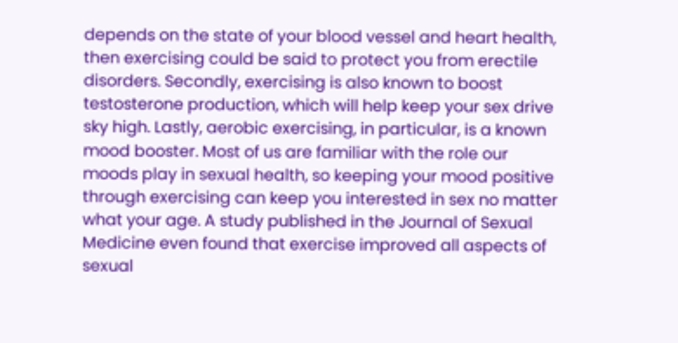depends on the state of your blood vessel and heart health, then exercising could be said to protect you from erectile disorders. Secondly, exercising is also known to boost testosterone production, which will help keep your sex drive sky high. Lastly, aerobic exercising, in particular, is a known mood booster. Most of us are familiar with the role our moods play in sexual health, so keeping your mood positive through exercising can keep you interested in sex no matter what your age. A study published in the Journal of Sexual Medicine even found that exercise improved all aspects of sexual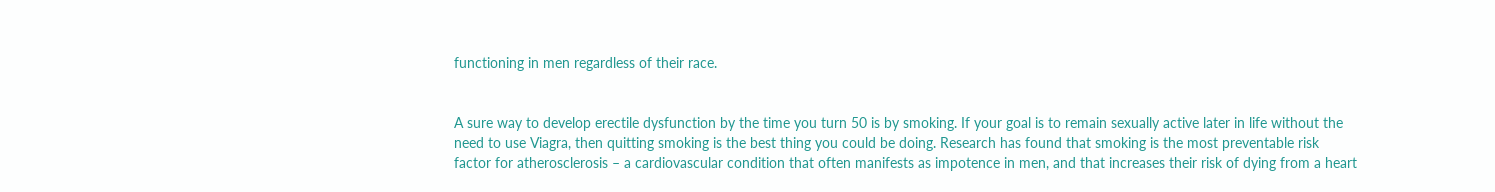functioning in men regardless of their race.


A sure way to develop erectile dysfunction by the time you turn 50 is by smoking. If your goal is to remain sexually active later in life without the need to use Viagra, then quitting smoking is the best thing you could be doing. Research has found that smoking is the most preventable risk factor for atherosclerosis – a cardiovascular condition that often manifests as impotence in men, and that increases their risk of dying from a heart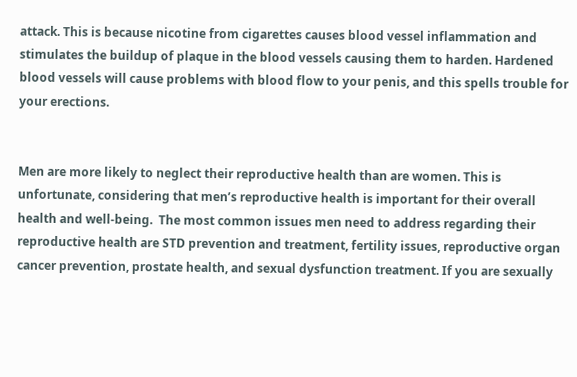attack. This is because nicotine from cigarettes causes blood vessel inflammation and stimulates the buildup of plaque in the blood vessels causing them to harden. Hardened blood vessels will cause problems with blood flow to your penis, and this spells trouble for your erections.


Men are more likely to neglect their reproductive health than are women. This is unfortunate, considering that men’s reproductive health is important for their overall health and well-being.  The most common issues men need to address regarding their reproductive health are STD prevention and treatment, fertility issues, reproductive organ cancer prevention, prostate health, and sexual dysfunction treatment. If you are sexually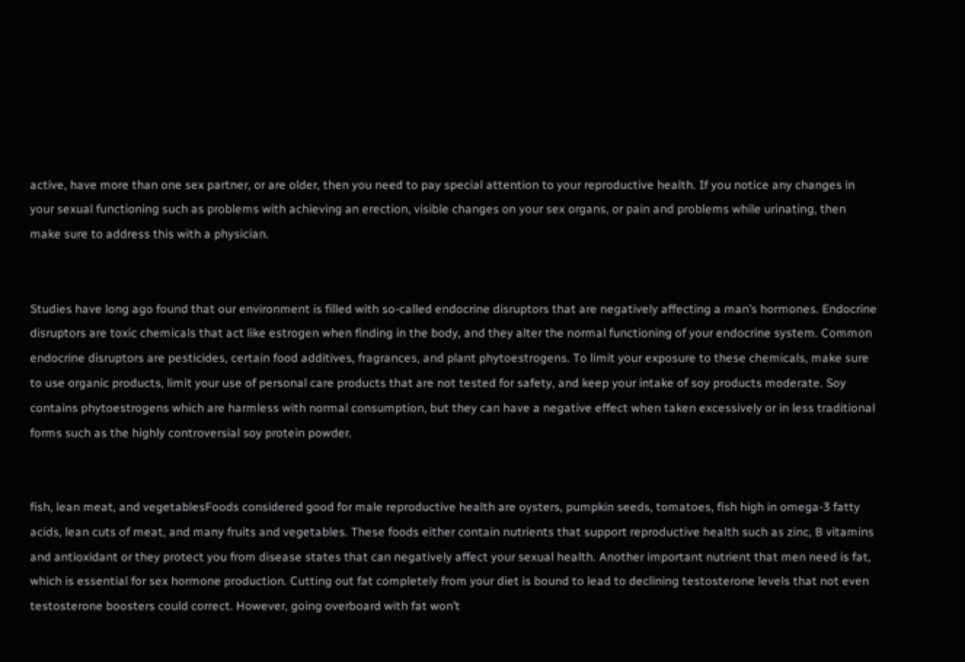active, have more than one sex partner, or are older, then you need to pay special attention to your reproductive health. If you notice any changes in your sexual functioning such as problems with achieving an erection, visible changes on your sex organs, or pain and problems while urinating, then make sure to address this with a physician.


Studies have long ago found that our environment is filled with so-called endocrine disruptors that are negatively affecting a man’s hormones. Endocrine disruptors are toxic chemicals that act like estrogen when finding in the body, and they alter the normal functioning of your endocrine system. Common endocrine disruptors are pesticides, certain food additives, fragrances, and plant phytoestrogens. To limit your exposure to these chemicals, make sure to use organic products, limit your use of personal care products that are not tested for safety, and keep your intake of soy products moderate. Soy contains phytoestrogens which are harmless with normal consumption, but they can have a negative effect when taken excessively or in less traditional forms such as the highly controversial soy protein powder.


fish, lean meat, and vegetablesFoods considered good for male reproductive health are oysters, pumpkin seeds, tomatoes, fish high in omega-3 fatty acids, lean cuts of meat, and many fruits and vegetables. These foods either contain nutrients that support reproductive health such as zinc, B vitamins and antioxidant or they protect you from disease states that can negatively affect your sexual health. Another important nutrient that men need is fat, which is essential for sex hormone production. Cutting out fat completely from your diet is bound to lead to declining testosterone levels that not even testosterone boosters could correct. However, going overboard with fat won’t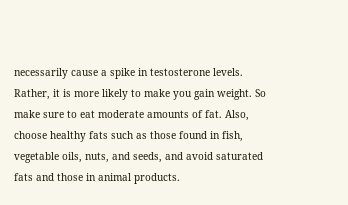necessarily cause a spike in testosterone levels. Rather, it is more likely to make you gain weight. So make sure to eat moderate amounts of fat. Also, choose healthy fats such as those found in fish, vegetable oils, nuts, and seeds, and avoid saturated fats and those in animal products.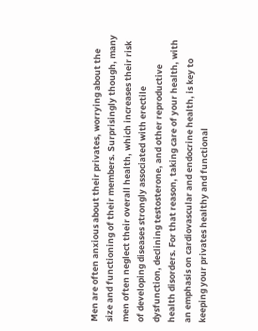Men are often anxious about their privates, worrying about the size and functioning of their members. Surprisingly though, many men often neglect their overall health, which increases their risk of developing diseases strongly associated with erectile dysfunction, declining testosterone, and other reproductive health disorders. For that reason, taking care of your health, with an emphasis on cardiovascular and endocrine health, is key to keeping your privates healthy and functional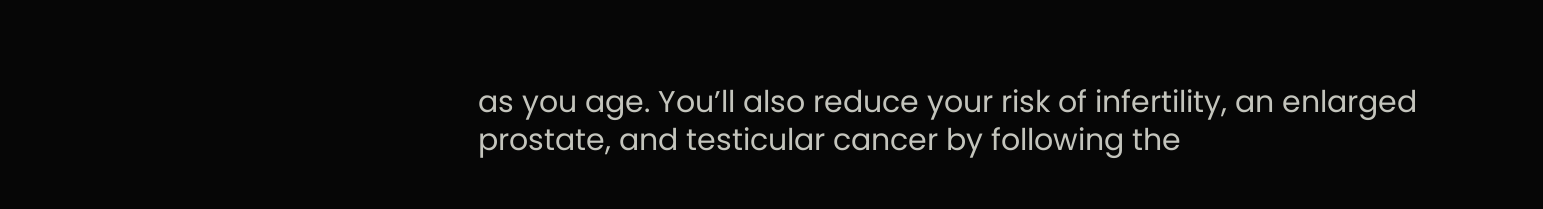as you age. You’ll also reduce your risk of infertility, an enlarged prostate, and testicular cancer by following the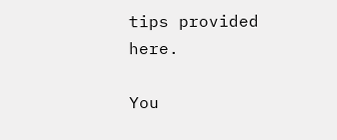tips provided here.

You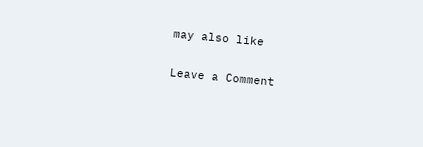may also like

Leave a Comment